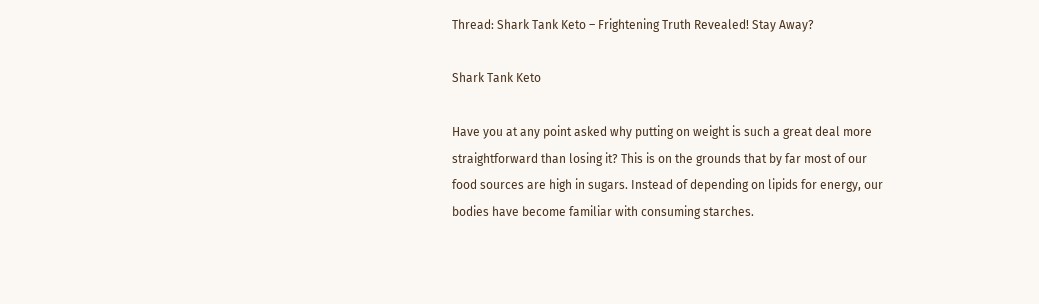Thread: Shark Tank Keto – Frightening Truth Revealed! Stay Away?

Shark Tank Keto

Have you at any point asked why putting on weight is such a great deal more straightforward than losing it? This is on the grounds that by far most of our food sources are high in sugars. Instead of depending on lipids for energy, our bodies have become familiar with consuming starches.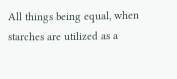All things being equal, when starches are utilized as a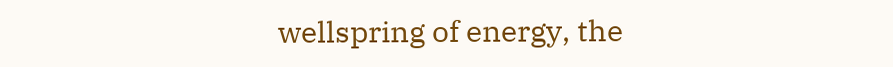wellspring of energy, the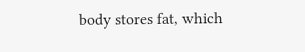body stores fat, which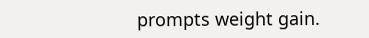prompts weight gain.